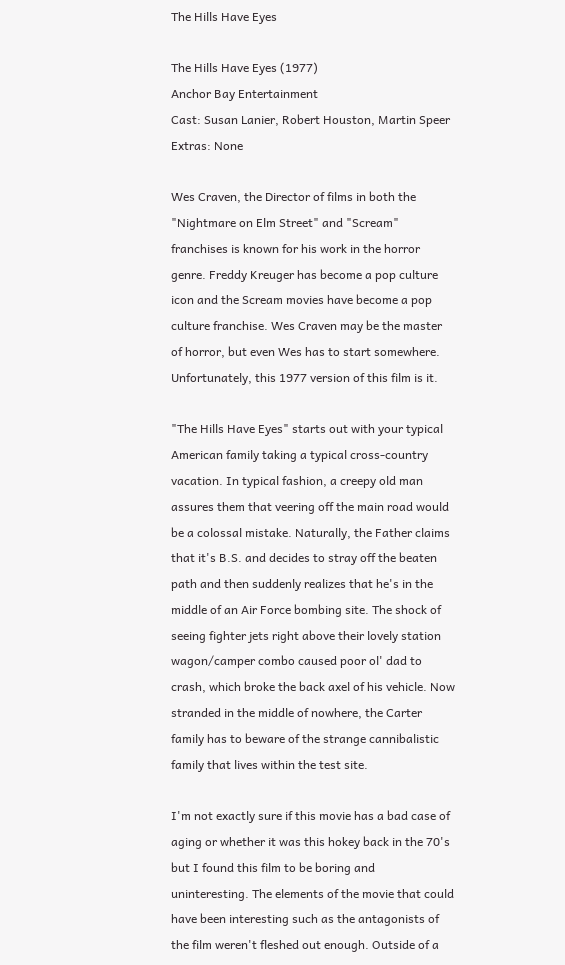The Hills Have Eyes

The Hills Have Eyes (1977)
Anchor Bay Entertainment
Cast: Susan Lanier, Robert Houston, Martin Speer
Extras: None

Wes Craven, the Director of films in both the "Nightmare on Elm Street" and "Scream" franchises is known for his work in the horror genre. Freddy Kreuger has become a pop culture icon and the Scream movies have become a pop culture franchise. Wes Craven may be the master of horror, but even Wes has to start somewhere. Unfortunately, this 1977 version of this film is it.

"The Hills Have Eyes" starts out with your typical American family taking a typical cross-country vacation. In typical fashion, a creepy old man assures them that veering off the main road would be a colossal mistake. Naturally, the Father claims that it's B.S. and decides to stray off the beaten path and then suddenly realizes that he's in the middle of an Air Force bombing site. The shock of seeing fighter jets right above their lovely station wagon/camper combo caused poor ol' dad to crash, which broke the back axel of his vehicle. Now stranded in the middle of nowhere, the Carter family has to beware of the strange cannibalistic family that lives within the test site.

I'm not exactly sure if this movie has a bad case of aging or whether it was this hokey back in the 70's but I found this film to be boring and uninteresting. The elements of the movie that could have been interesting such as the antagonists of the film weren't fleshed out enough. Outside of a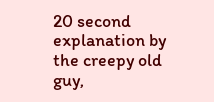20 second explanation by the creepy old guy,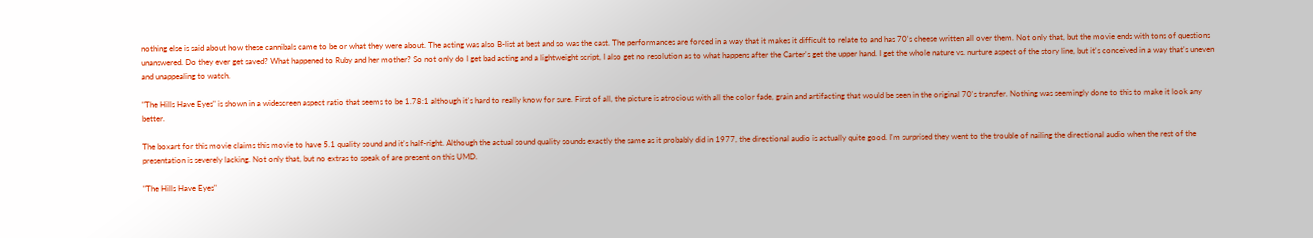nothing else is said about how these cannibals came to be or what they were about. The acting was also B-list at best and so was the cast. The performances are forced in a way that it makes it difficult to relate to and has 70's cheese written all over them. Not only that, but the movie ends with tons of questions unanswered. Do they ever get saved? What happened to Ruby and her mother? So not only do I get bad acting and a lightweight script, I also get no resolution as to what happens after the Carter's get the upper hand. I get the whole nature vs. nurture aspect of the story line, but it's conceived in a way that's uneven and unappealing to watch.

"The Hills Have Eyes" is shown in a widescreen aspect ratio that seems to be 1.78:1 although it's hard to really know for sure. First of all, the picture is atrocious with all the color fade, grain and artifacting that would be seen in the original 70's transfer. Nothing was seemingly done to this to make it look any better.

The boxart for this movie claims this movie to have 5.1 quality sound and it's half-right. Although the actual sound quality sounds exactly the same as it probably did in 1977, the directional audio is actually quite good. I'm surprised they went to the trouble of nailing the directional audio when the rest of the presentation is severely lacking. Not only that, but no extras to speak of are present on this UMD.

"The Hills Have Eyes"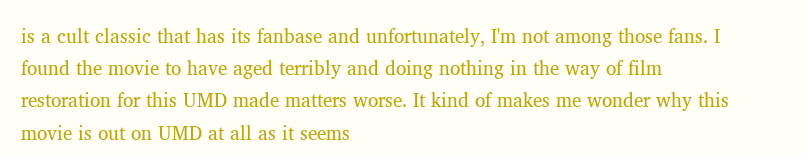is a cult classic that has its fanbase and unfortunately, I'm not among those fans. I found the movie to have aged terribly and doing nothing in the way of film restoration for this UMD made matters worse. It kind of makes me wonder why this movie is out on UMD at all as it seems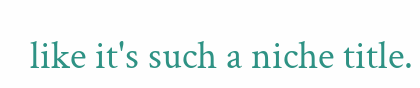like it's such a niche title.